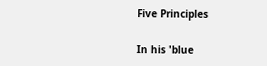Five Principles

In his 'blue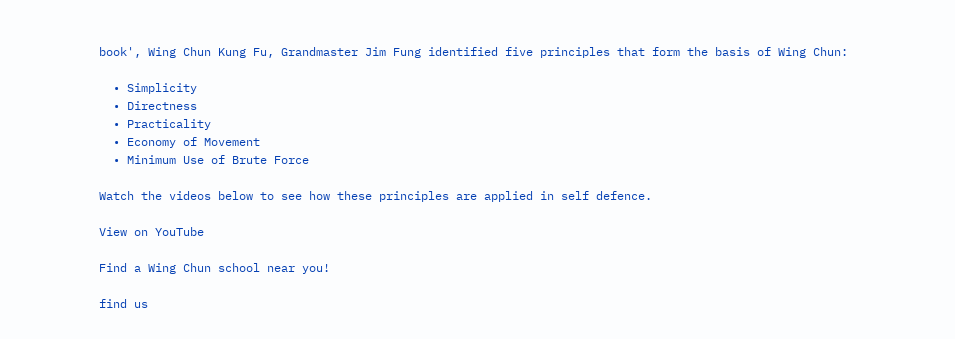book', Wing Chun Kung Fu, Grandmaster Jim Fung identified five principles that form the basis of Wing Chun:

  • Simplicity
  • Directness
  • Practicality
  • Economy of Movement
  • Minimum Use of Brute Force

Watch the videos below to see how these principles are applied in self defence.

View on YouTube

Find a Wing Chun school near you!

find us